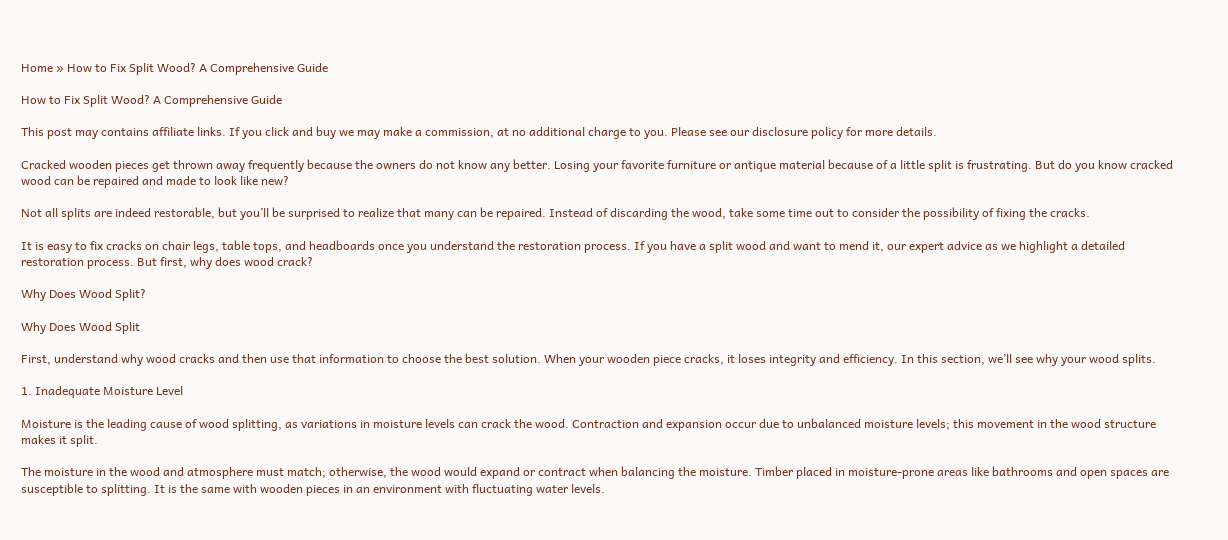Home » How to Fix Split Wood? A Comprehensive Guide

How to Fix Split Wood? A Comprehensive Guide

This post may contains affiliate links. If you click and buy we may make a commission, at no additional charge to you. Please see our disclosure policy for more details.

Cracked wooden pieces get thrown away frequently because the owners do not know any better. Losing your favorite furniture or antique material because of a little split is frustrating. But do you know cracked wood can be repaired and made to look like new?

Not all splits are indeed restorable, but you’ll be surprised to realize that many can be repaired. Instead of discarding the wood, take some time out to consider the possibility of fixing the cracks.

It is easy to fix cracks on chair legs, table tops, and headboards once you understand the restoration process. If you have a split wood and want to mend it, our expert advice as we highlight a detailed restoration process. But first, why does wood crack?

Why Does Wood Split?

Why Does Wood Split

First, understand why wood cracks and then use that information to choose the best solution. When your wooden piece cracks, it loses integrity and efficiency. In this section, we’ll see why your wood splits.

1. Inadequate Moisture Level

Moisture is the leading cause of wood splitting, as variations in moisture levels can crack the wood. Contraction and expansion occur due to unbalanced moisture levels; this movement in the wood structure makes it split.

The moisture in the wood and atmosphere must match; otherwise, the wood would expand or contract when balancing the moisture. Timber placed in moisture-prone areas like bathrooms and open spaces are susceptible to splitting. It is the same with wooden pieces in an environment with fluctuating water levels.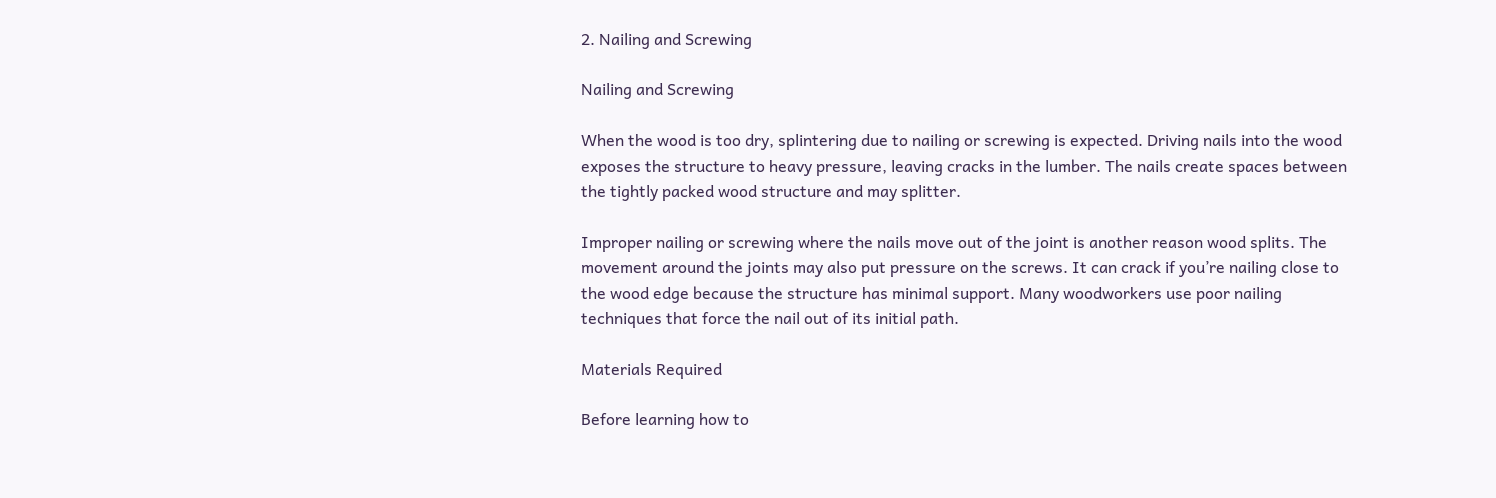2. Nailing and Screwing

Nailing and Screwing

When the wood is too dry, splintering due to nailing or screwing is expected. Driving nails into the wood exposes the structure to heavy pressure, leaving cracks in the lumber. The nails create spaces between the tightly packed wood structure and may splitter.

Improper nailing or screwing where the nails move out of the joint is another reason wood splits. The movement around the joints may also put pressure on the screws. It can crack if you’re nailing close to the wood edge because the structure has minimal support. Many woodworkers use poor nailing techniques that force the nail out of its initial path.

Materials Required

Before learning how to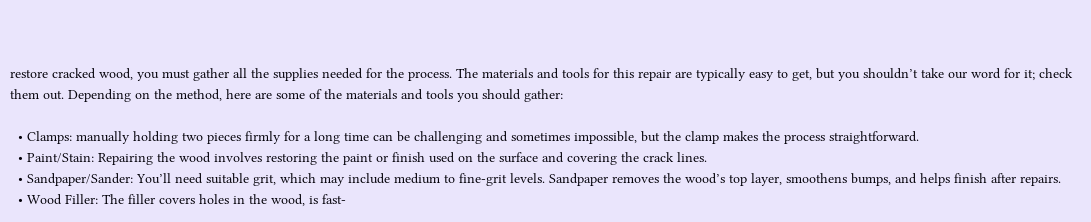restore cracked wood, you must gather all the supplies needed for the process. The materials and tools for this repair are typically easy to get, but you shouldn’t take our word for it; check them out. Depending on the method, here are some of the materials and tools you should gather:

  • Clamps: manually holding two pieces firmly for a long time can be challenging and sometimes impossible, but the clamp makes the process straightforward.
  • Paint/Stain: Repairing the wood involves restoring the paint or finish used on the surface and covering the crack lines.
  • Sandpaper/Sander: You’ll need suitable grit, which may include medium to fine-grit levels. Sandpaper removes the wood’s top layer, smoothens bumps, and helps finish after repairs.
  • Wood Filler: The filler covers holes in the wood, is fast-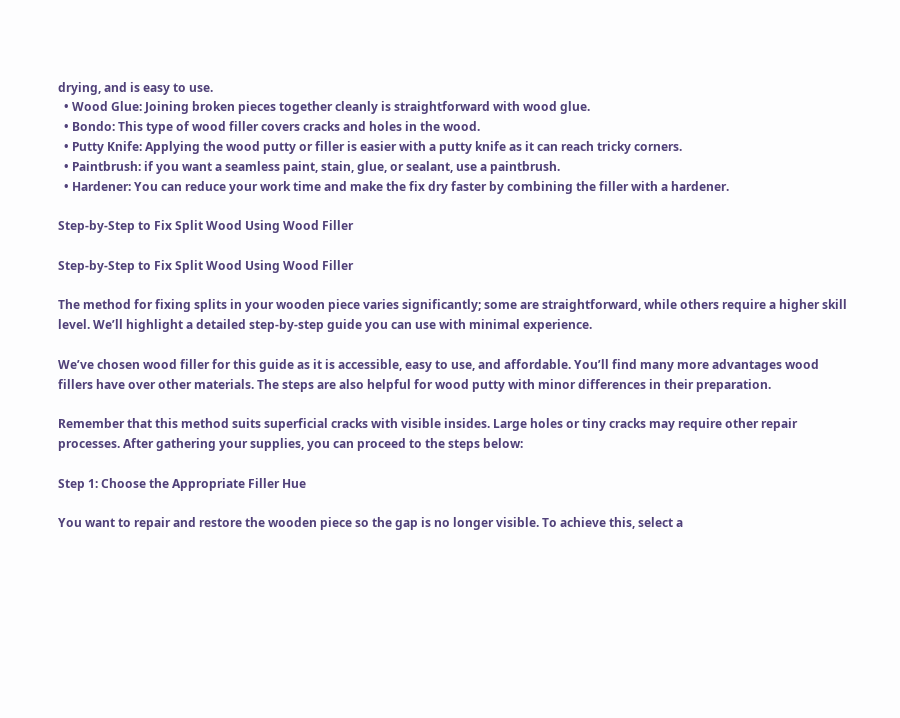drying, and is easy to use.
  • Wood Glue: Joining broken pieces together cleanly is straightforward with wood glue.
  • Bondo: This type of wood filler covers cracks and holes in the wood.
  • Putty Knife: Applying the wood putty or filler is easier with a putty knife as it can reach tricky corners.
  • Paintbrush: if you want a seamless paint, stain, glue, or sealant, use a paintbrush.
  • Hardener: You can reduce your work time and make the fix dry faster by combining the filler with a hardener.

Step-by-Step to Fix Split Wood Using Wood Filler

Step-by-Step to Fix Split Wood Using Wood Filler

The method for fixing splits in your wooden piece varies significantly; some are straightforward, while others require a higher skill level. We’ll highlight a detailed step-by-step guide you can use with minimal experience.

We’ve chosen wood filler for this guide as it is accessible, easy to use, and affordable. You’ll find many more advantages wood fillers have over other materials. The steps are also helpful for wood putty with minor differences in their preparation.

Remember that this method suits superficial cracks with visible insides. Large holes or tiny cracks may require other repair processes. After gathering your supplies, you can proceed to the steps below:

Step 1: Choose the Appropriate Filler Hue

You want to repair and restore the wooden piece so the gap is no longer visible. To achieve this, select a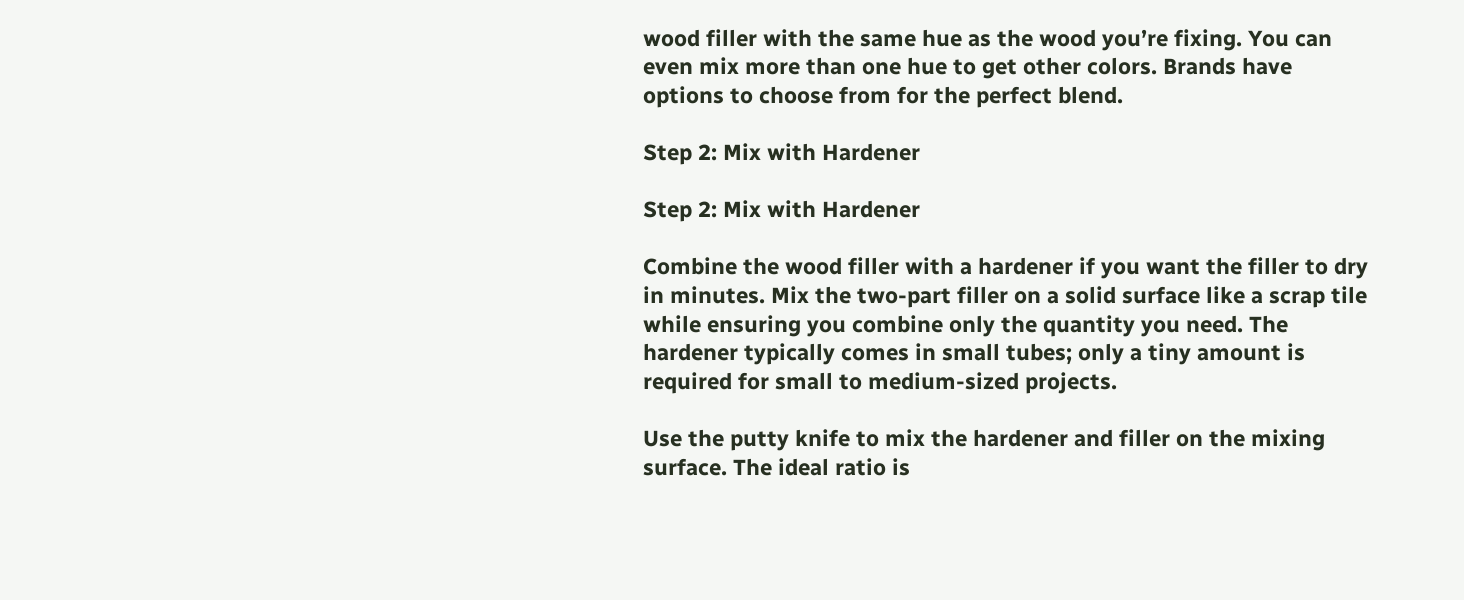wood filler with the same hue as the wood you’re fixing. You can even mix more than one hue to get other colors. Brands have options to choose from for the perfect blend.

Step 2: Mix with Hardener

Step 2: Mix with Hardener

Combine the wood filler with a hardener if you want the filler to dry in minutes. Mix the two-part filler on a solid surface like a scrap tile while ensuring you combine only the quantity you need. The hardener typically comes in small tubes; only a tiny amount is required for small to medium-sized projects.

Use the putty knife to mix the hardener and filler on the mixing surface. The ideal ratio is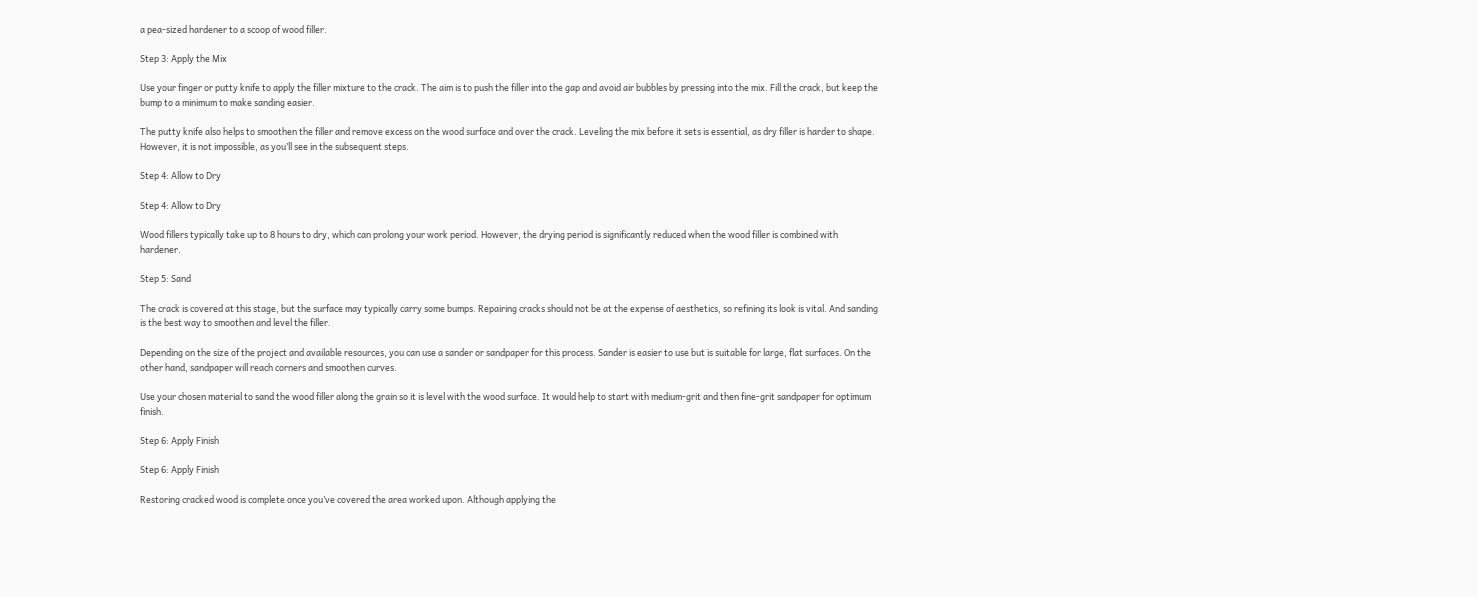a pea-sized hardener to a scoop of wood filler.

Step 3: Apply the Mix

Use your finger or putty knife to apply the filler mixture to the crack. The aim is to push the filler into the gap and avoid air bubbles by pressing into the mix. Fill the crack, but keep the bump to a minimum to make sanding easier.

The putty knife also helps to smoothen the filler and remove excess on the wood surface and over the crack. Leveling the mix before it sets is essential, as dry filler is harder to shape. However, it is not impossible, as you’ll see in the subsequent steps.

Step 4: Allow to Dry

Step 4: Allow to Dry

Wood fillers typically take up to 8 hours to dry, which can prolong your work period. However, the drying period is significantly reduced when the wood filler is combined with hardener.

Step 5: Sand

The crack is covered at this stage, but the surface may typically carry some bumps. Repairing cracks should not be at the expense of aesthetics, so refining its look is vital. And sanding is the best way to smoothen and level the filler.

Depending on the size of the project and available resources, you can use a sander or sandpaper for this process. Sander is easier to use but is suitable for large, flat surfaces. On the other hand, sandpaper will reach corners and smoothen curves.

Use your chosen material to sand the wood filler along the grain so it is level with the wood surface. It would help to start with medium-grit and then fine-grit sandpaper for optimum finish.

Step 6: Apply Finish

Step 6: Apply Finish

Restoring cracked wood is complete once you’ve covered the area worked upon. Although applying the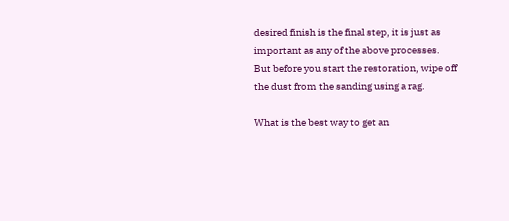desired finish is the final step, it is just as important as any of the above processes. But before you start the restoration, wipe off the dust from the sanding using a rag.

What is the best way to get an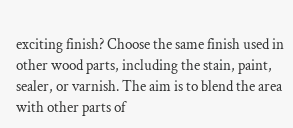exciting finish? Choose the same finish used in other wood parts, including the stain, paint, sealer, or varnish. The aim is to blend the area with other parts of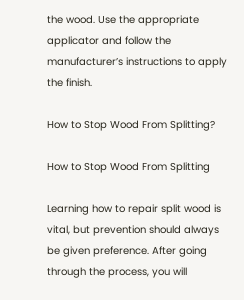the wood. Use the appropriate applicator and follow the manufacturer’s instructions to apply the finish.

How to Stop Wood From Splitting?

How to Stop Wood From Splitting

Learning how to repair split wood is vital, but prevention should always be given preference. After going through the process, you will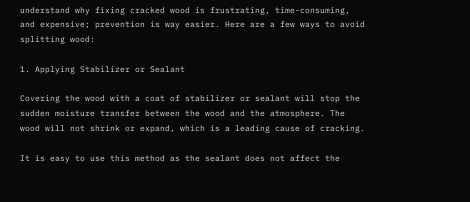understand why fixing cracked wood is frustrating, time-consuming, and expensive; prevention is way easier. Here are a few ways to avoid splitting wood:

1. Applying Stabilizer or Sealant

Covering the wood with a coat of stabilizer or sealant will stop the sudden moisture transfer between the wood and the atmosphere. The wood will not shrink or expand, which is a leading cause of cracking.

It is easy to use this method as the sealant does not affect the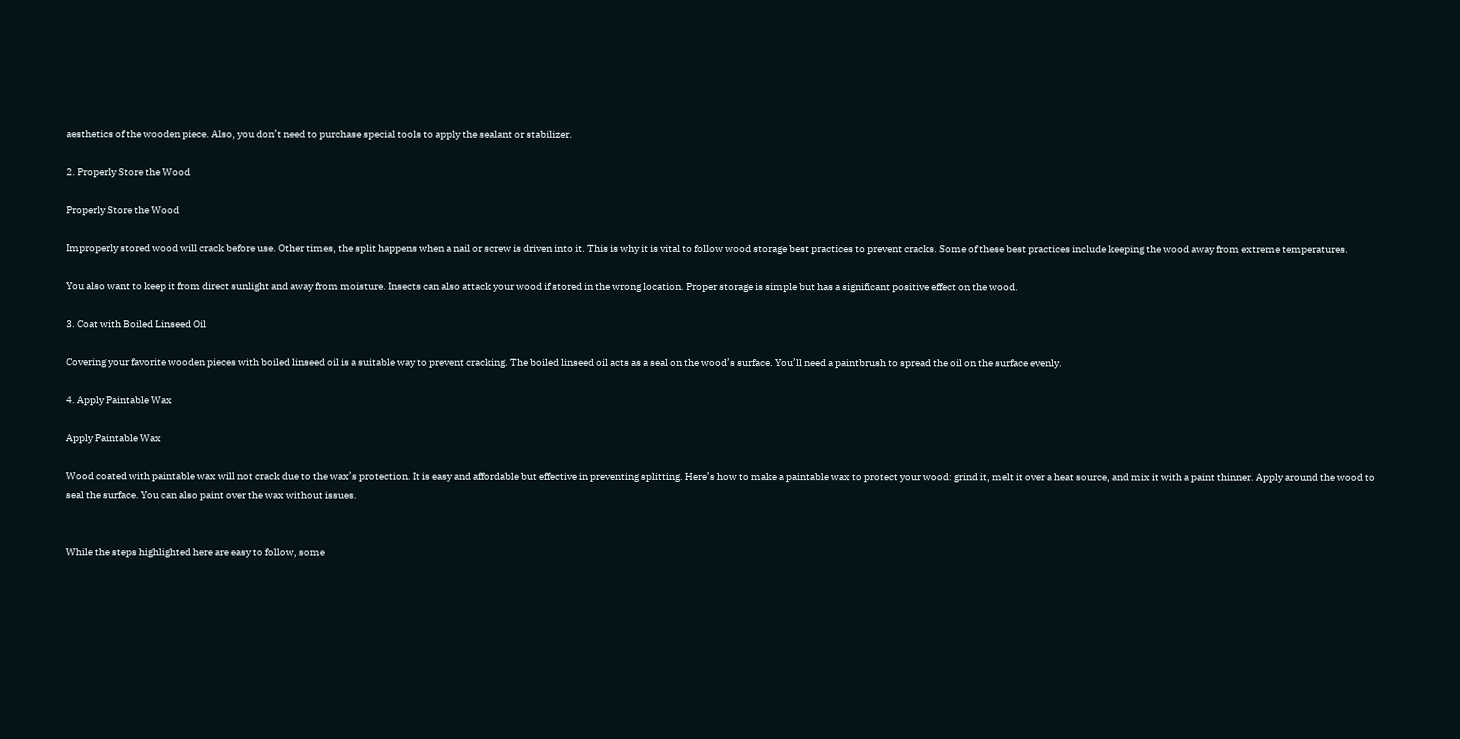aesthetics of the wooden piece. Also, you don’t need to purchase special tools to apply the sealant or stabilizer.

2. Properly Store the Wood

Properly Store the Wood

Improperly stored wood will crack before use. Other times, the split happens when a nail or screw is driven into it. This is why it is vital to follow wood storage best practices to prevent cracks. Some of these best practices include keeping the wood away from extreme temperatures.

You also want to keep it from direct sunlight and away from moisture. Insects can also attack your wood if stored in the wrong location. Proper storage is simple but has a significant positive effect on the wood.

3. Coat with Boiled Linseed Oil

Covering your favorite wooden pieces with boiled linseed oil is a suitable way to prevent cracking. The boiled linseed oil acts as a seal on the wood’s surface. You’ll need a paintbrush to spread the oil on the surface evenly.

4. Apply Paintable Wax

Apply Paintable Wax

Wood coated with paintable wax will not crack due to the wax’s protection. It is easy and affordable but effective in preventing splitting. Here’s how to make a paintable wax to protect your wood: grind it, melt it over a heat source, and mix it with a paint thinner. Apply around the wood to seal the surface. You can also paint over the wax without issues.


While the steps highlighted here are easy to follow, some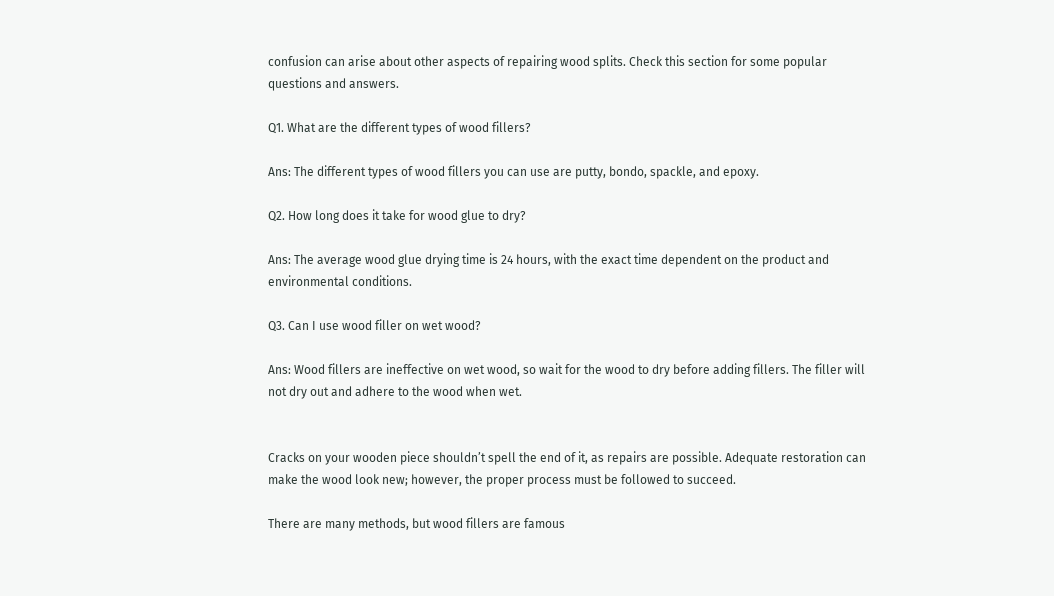confusion can arise about other aspects of repairing wood splits. Check this section for some popular questions and answers.

Q1. What are the different types of wood fillers?

Ans: The different types of wood fillers you can use are putty, bondo, spackle, and epoxy.

Q2. How long does it take for wood glue to dry?

Ans: The average wood glue drying time is 24 hours, with the exact time dependent on the product and environmental conditions.

Q3. Can I use wood filler on wet wood?

Ans: Wood fillers are ineffective on wet wood, so wait for the wood to dry before adding fillers. The filler will not dry out and adhere to the wood when wet.


Cracks on your wooden piece shouldn’t spell the end of it, as repairs are possible. Adequate restoration can make the wood look new; however, the proper process must be followed to succeed.

There are many methods, but wood fillers are famous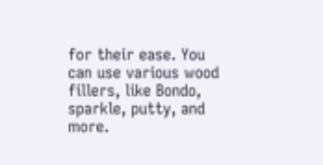for their ease. You can use various wood fillers, like Bondo, sparkle, putty, and more.